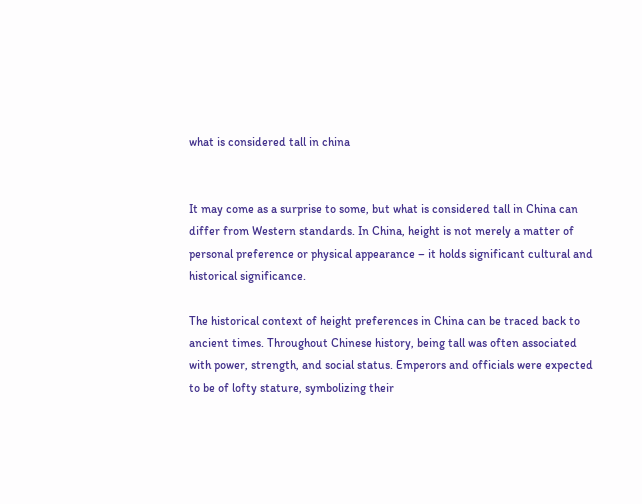what is considered tall in china


It may come as a surprise to some, but what is considered tall in China can differ from Western standards. In China, height is not merely a matter of personal preference or physical appearance – it holds significant cultural and historical significance.

The historical context of height preferences in China can be traced back to ancient times. Throughout Chinese history, being tall was often associated with power, strength, and social status. Emperors and officials were expected to be of lofty stature, symbolizing their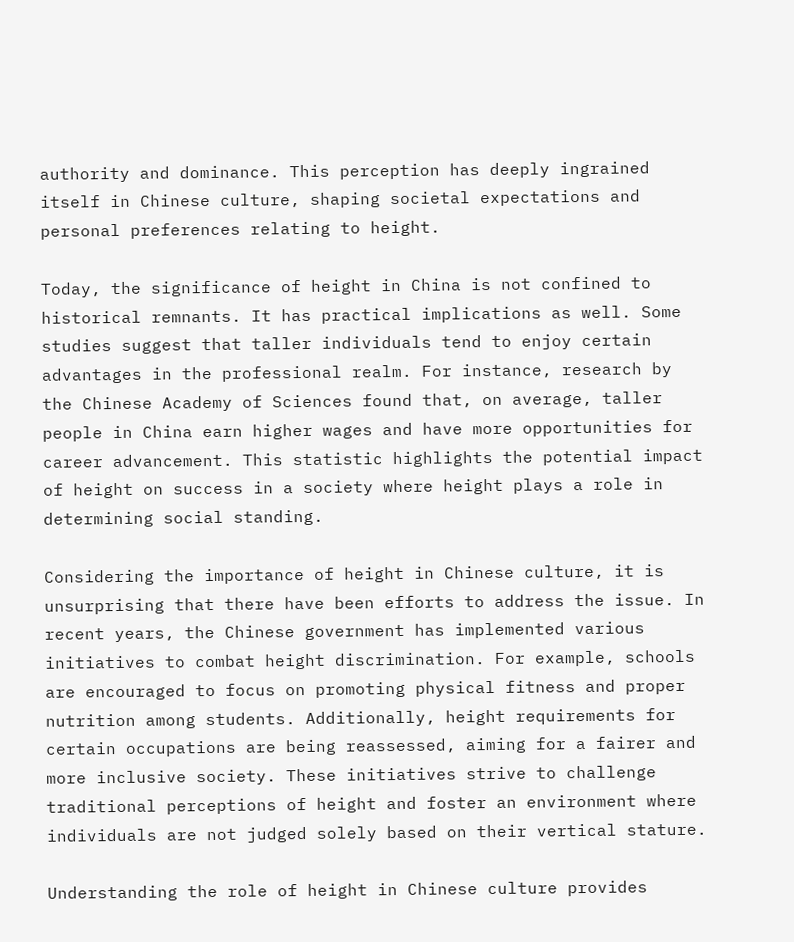authority and dominance. This perception has deeply ingrained itself in Chinese culture, shaping societal expectations and personal preferences relating to height.

Today, the significance of height in China is not confined to historical remnants. It has practical implications as well. Some studies suggest that taller individuals tend to enjoy certain advantages in the professional realm. For instance, research by the Chinese Academy of Sciences found that, on average, taller people in China earn higher wages and have more opportunities for career advancement. This statistic highlights the potential impact of height on success in a society where height plays a role in determining social standing.

Considering the importance of height in Chinese culture, it is unsurprising that there have been efforts to address the issue. In recent years, the Chinese government has implemented various initiatives to combat height discrimination. For example, schools are encouraged to focus on promoting physical fitness and proper nutrition among students. Additionally, height requirements for certain occupations are being reassessed, aiming for a fairer and more inclusive society. These initiatives strive to challenge traditional perceptions of height and foster an environment where individuals are not judged solely based on their vertical stature.

Understanding the role of height in Chinese culture provides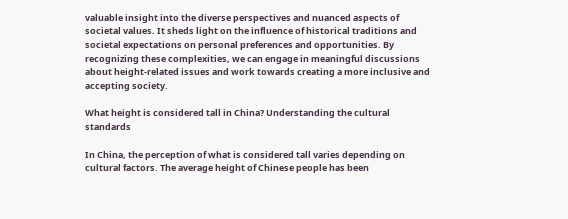valuable insight into the diverse perspectives and nuanced aspects of societal values. It sheds light on the influence of historical traditions and societal expectations on personal preferences and opportunities. By recognizing these complexities, we can engage in meaningful discussions about height-related issues and work towards creating a more inclusive and accepting society.

What height is considered tall in China? Understanding the cultural standards

In China, the perception of what is considered tall varies depending on cultural factors. The average height of Chinese people has been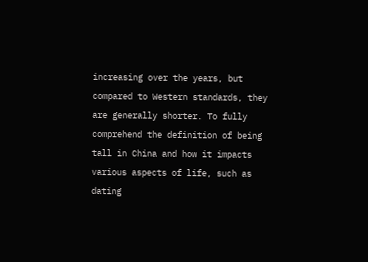increasing over the years, but compared to Western standards, they are generally shorter. To fully comprehend the definition of being tall in China and how it impacts various aspects of life, such as dating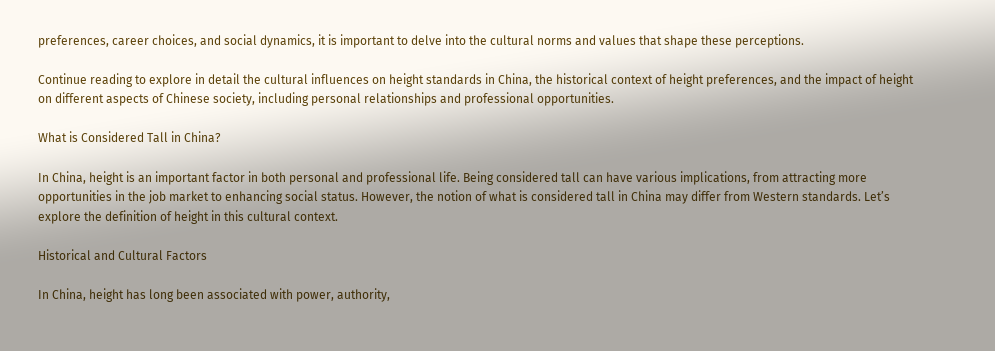preferences, career choices, and social dynamics, it is important to delve into the cultural norms and values that shape these perceptions.

Continue reading to explore in detail the cultural influences on height standards in China, the historical context of height preferences, and the impact of height on different aspects of Chinese society, including personal relationships and professional opportunities.

What is Considered Tall in China?

In China, height is an important factor in both personal and professional life. Being considered tall can have various implications, from attracting more opportunities in the job market to enhancing social status. However, the notion of what is considered tall in China may differ from Western standards. Let’s explore the definition of height in this cultural context.

Historical and Cultural Factors

In China, height has long been associated with power, authority,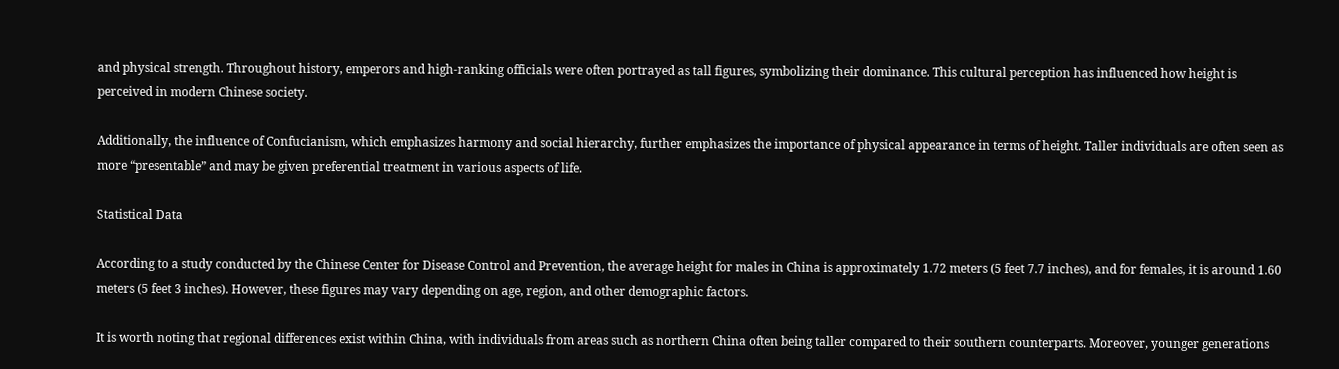and physical strength. Throughout history, emperors and high-ranking officials were often portrayed as tall figures, symbolizing their dominance. This cultural perception has influenced how height is perceived in modern Chinese society.

Additionally, the influence of Confucianism, which emphasizes harmony and social hierarchy, further emphasizes the importance of physical appearance in terms of height. Taller individuals are often seen as more “presentable” and may be given preferential treatment in various aspects of life.

Statistical Data

According to a study conducted by the Chinese Center for Disease Control and Prevention, the average height for males in China is approximately 1.72 meters (5 feet 7.7 inches), and for females, it is around 1.60 meters (5 feet 3 inches). However, these figures may vary depending on age, region, and other demographic factors.

It is worth noting that regional differences exist within China, with individuals from areas such as northern China often being taller compared to their southern counterparts. Moreover, younger generations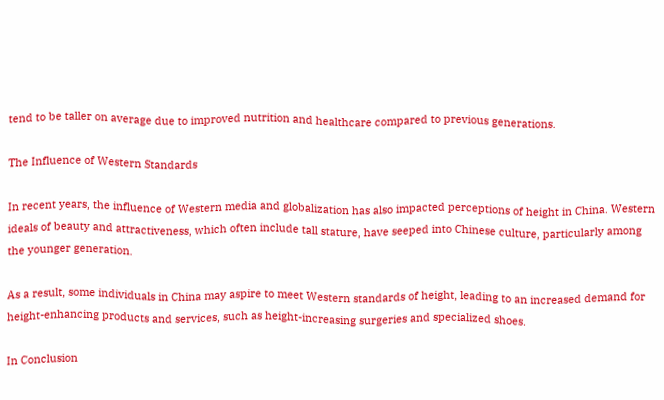tend to be taller on average due to improved nutrition and healthcare compared to previous generations.

The Influence of Western Standards

In recent years, the influence of Western media and globalization has also impacted perceptions of height in China. Western ideals of beauty and attractiveness, which often include tall stature, have seeped into Chinese culture, particularly among the younger generation.

As a result, some individuals in China may aspire to meet Western standards of height, leading to an increased demand for height-enhancing products and services, such as height-increasing surgeries and specialized shoes.

In Conclusion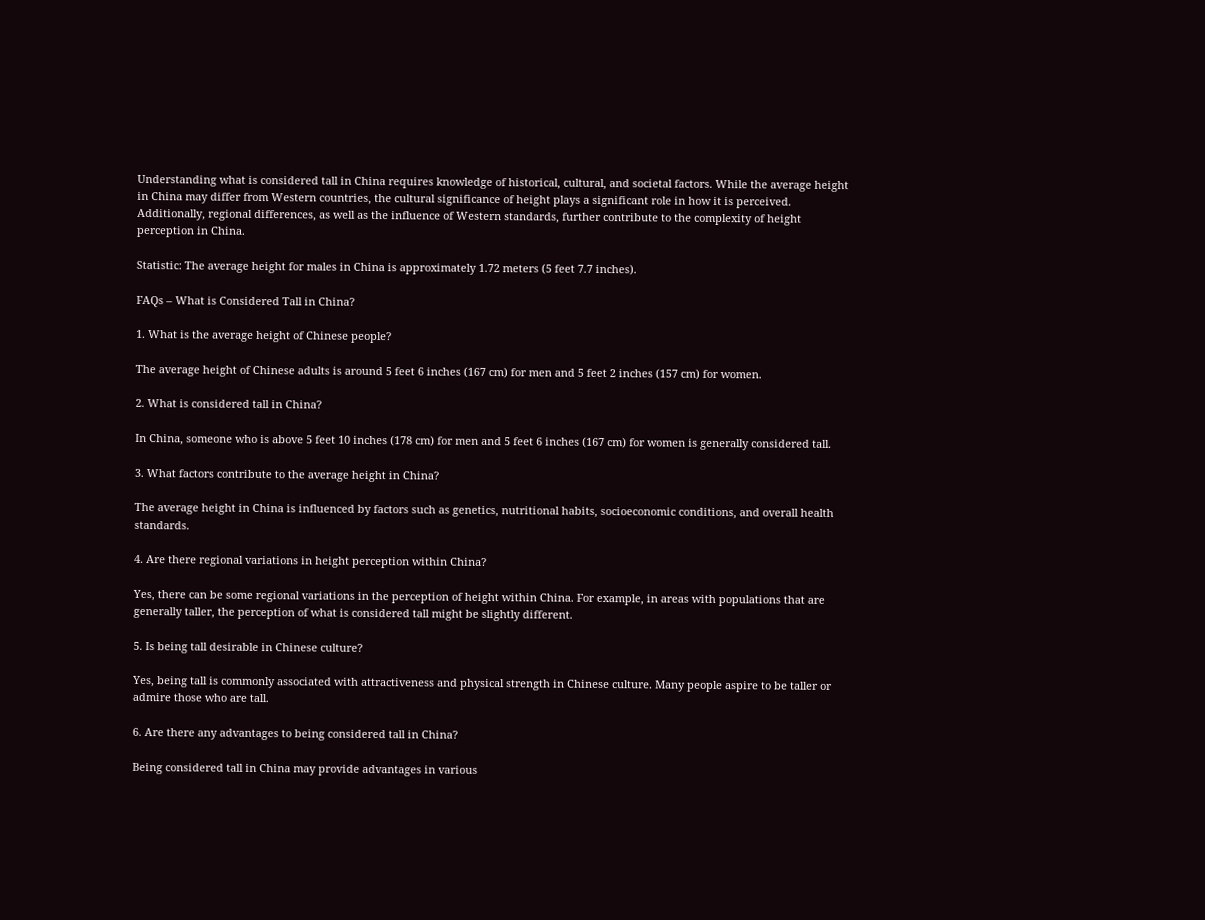Understanding what is considered tall in China requires knowledge of historical, cultural, and societal factors. While the average height in China may differ from Western countries, the cultural significance of height plays a significant role in how it is perceived. Additionally, regional differences, as well as the influence of Western standards, further contribute to the complexity of height perception in China.

Statistic: The average height for males in China is approximately 1.72 meters (5 feet 7.7 inches).

FAQs – What is Considered Tall in China?

1. What is the average height of Chinese people?

The average height of Chinese adults is around 5 feet 6 inches (167 cm) for men and 5 feet 2 inches (157 cm) for women.

2. What is considered tall in China?

In China, someone who is above 5 feet 10 inches (178 cm) for men and 5 feet 6 inches (167 cm) for women is generally considered tall.

3. What factors contribute to the average height in China?

The average height in China is influenced by factors such as genetics, nutritional habits, socioeconomic conditions, and overall health standards.

4. Are there regional variations in height perception within China?

Yes, there can be some regional variations in the perception of height within China. For example, in areas with populations that are generally taller, the perception of what is considered tall might be slightly different.

5. Is being tall desirable in Chinese culture?

Yes, being tall is commonly associated with attractiveness and physical strength in Chinese culture. Many people aspire to be taller or admire those who are tall.

6. Are there any advantages to being considered tall in China?

Being considered tall in China may provide advantages in various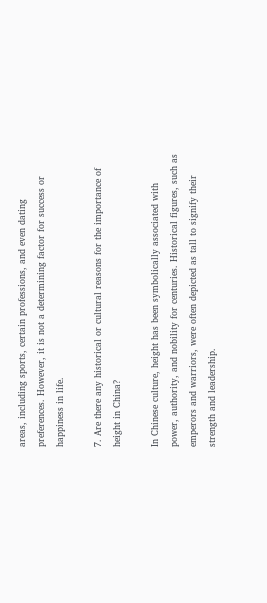areas, including sports, certain professions, and even dating preferences. However, it is not a determining factor for success or happiness in life.

7. Are there any historical or cultural reasons for the importance of height in China?

In Chinese culture, height has been symbolically associated with power, authority, and nobility for centuries. Historical figures, such as emperors and warriors, were often depicted as tall to signify their strength and leadership.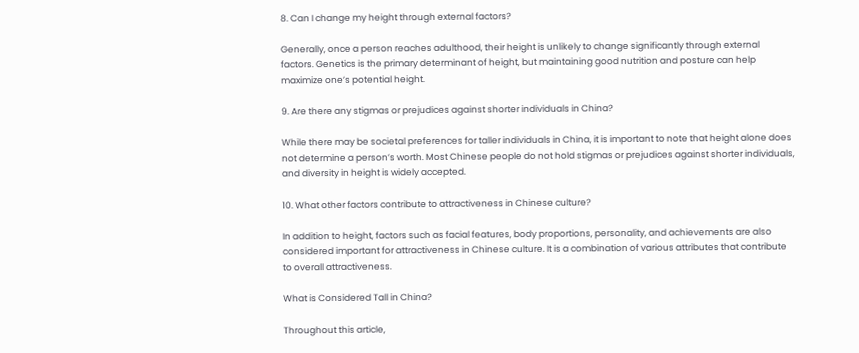8. Can I change my height through external factors?

Generally, once a person reaches adulthood, their height is unlikely to change significantly through external factors. Genetics is the primary determinant of height, but maintaining good nutrition and posture can help maximize one’s potential height.

9. Are there any stigmas or prejudices against shorter individuals in China?

While there may be societal preferences for taller individuals in China, it is important to note that height alone does not determine a person’s worth. Most Chinese people do not hold stigmas or prejudices against shorter individuals, and diversity in height is widely accepted.

10. What other factors contribute to attractiveness in Chinese culture?

In addition to height, factors such as facial features, body proportions, personality, and achievements are also considered important for attractiveness in Chinese culture. It is a combination of various attributes that contribute to overall attractiveness.

What is Considered Tall in China?

Throughout this article,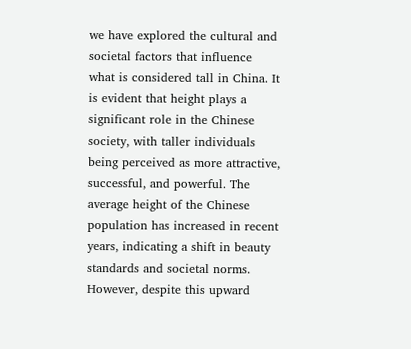we have explored the cultural and societal factors that influence what is considered tall in China. It is evident that height plays a significant role in the Chinese society, with taller individuals being perceived as more attractive, successful, and powerful. The average height of the Chinese population has increased in recent years, indicating a shift in beauty standards and societal norms. However, despite this upward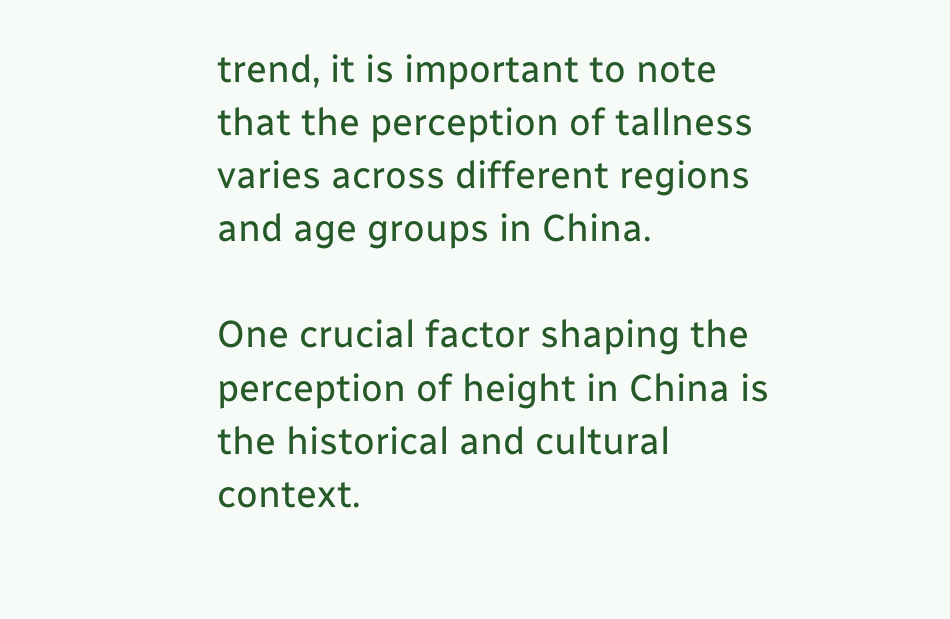trend, it is important to note that the perception of tallness varies across different regions and age groups in China.

One crucial factor shaping the perception of height in China is the historical and cultural context.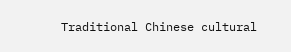Traditional Chinese cultural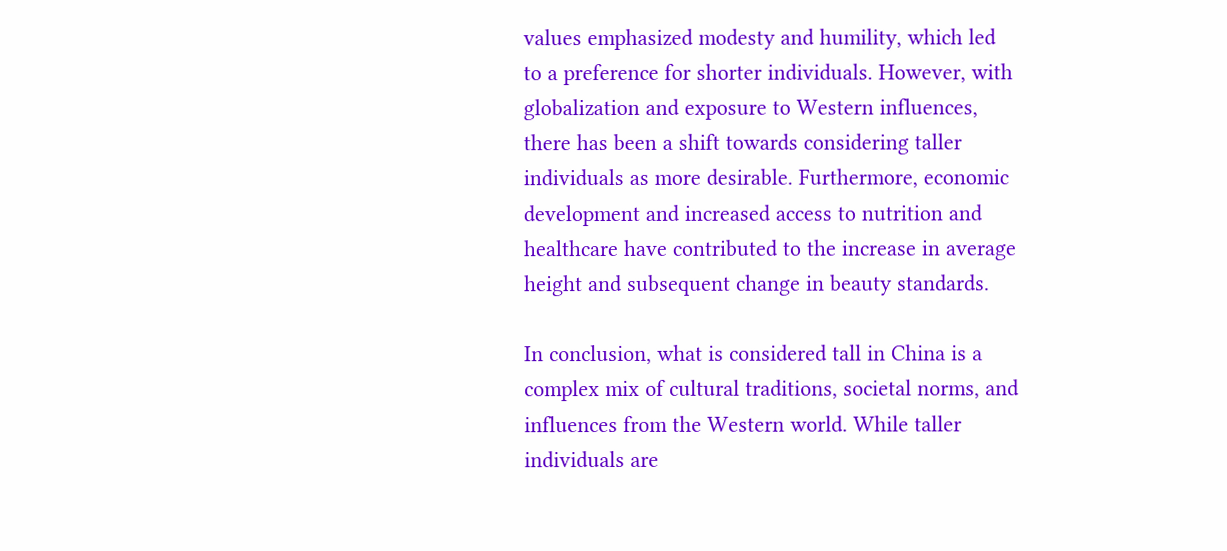values emphasized modesty and humility, which led to a preference for shorter individuals. However, with globalization and exposure to Western influences, there has been a shift towards considering taller individuals as more desirable. Furthermore, economic development and increased access to nutrition and healthcare have contributed to the increase in average height and subsequent change in beauty standards.

In conclusion, what is considered tall in China is a complex mix of cultural traditions, societal norms, and influences from the Western world. While taller individuals are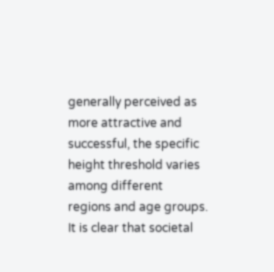generally perceived as more attractive and successful, the specific height threshold varies among different regions and age groups. It is clear that societal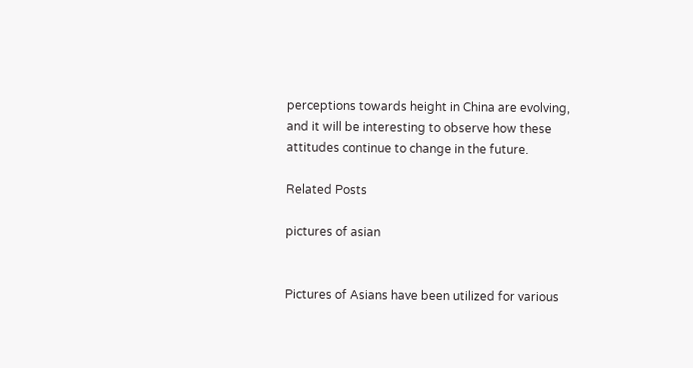perceptions towards height in China are evolving, and it will be interesting to observe how these attitudes continue to change in the future.

Related Posts

pictures of asian


Pictures of Asians have been utilized for various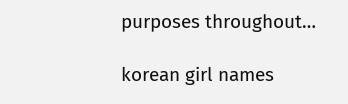purposes throughout…

korean girl names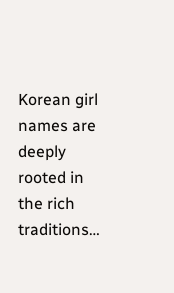Korean girl names are deeply rooted in the rich traditions…